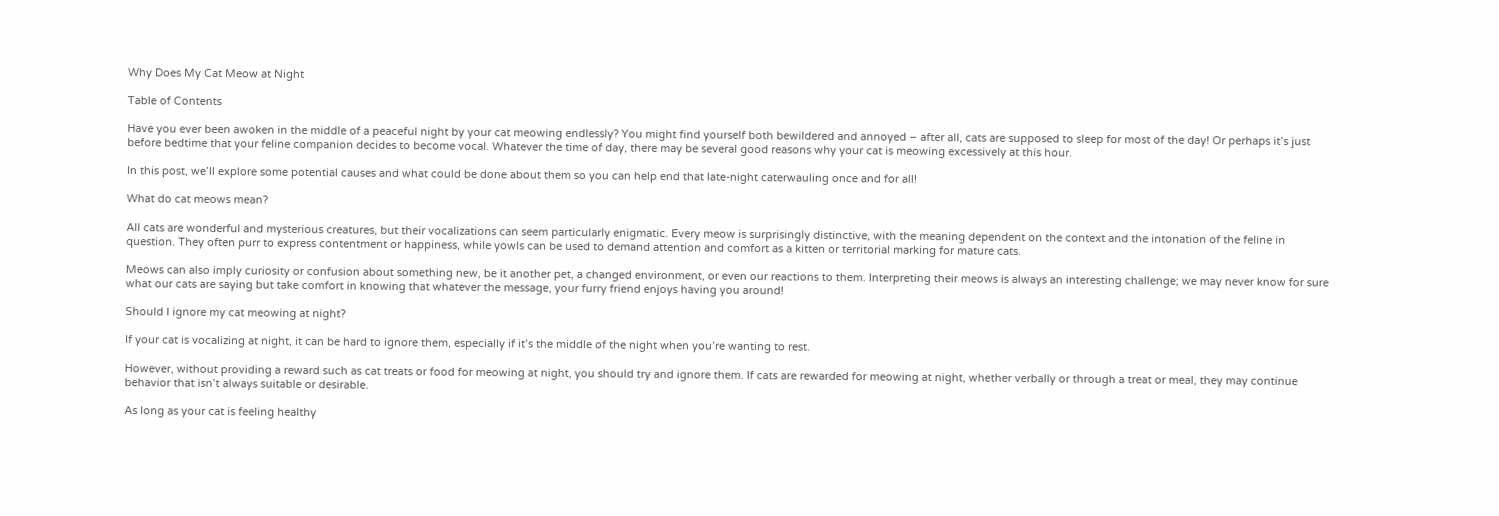Why Does My Cat Meow at Night

Table of Contents

Have you ever been awoken in the middle of a peaceful night by your cat meowing endlessly? You might find yourself both bewildered and annoyed – after all, cats are supposed to sleep for most of the day! Or perhaps it’s just before bedtime that your feline companion decides to become vocal. Whatever the time of day, there may be several good reasons why your cat is meowing excessively at this hour.

In this post, we’ll explore some potential causes and what could be done about them so you can help end that late-night caterwauling once and for all!

What do cat meows mean?

All cats are wonderful and mysterious creatures, but their vocalizations can seem particularly enigmatic. Every meow is surprisingly distinctive, with the meaning dependent on the context and the intonation of the feline in question. They often purr to express contentment or happiness, while yowls can be used to demand attention and comfort as a kitten or territorial marking for mature cats.

Meows can also imply curiosity or confusion about something new, be it another pet, a changed environment, or even our reactions to them. Interpreting their meows is always an interesting challenge; we may never know for sure what our cats are saying but take comfort in knowing that whatever the message, your furry friend enjoys having you around!

Should I ignore my cat meowing at night?

If your cat is vocalizing at night, it can be hard to ignore them, especially if it’s the middle of the night when you’re wanting to rest.

However, without providing a reward such as cat treats or food for meowing at night, you should try and ignore them. If cats are rewarded for meowing at night, whether verbally or through a treat or meal, they may continue behavior that isn’t always suitable or desirable.

As long as your cat is feeling healthy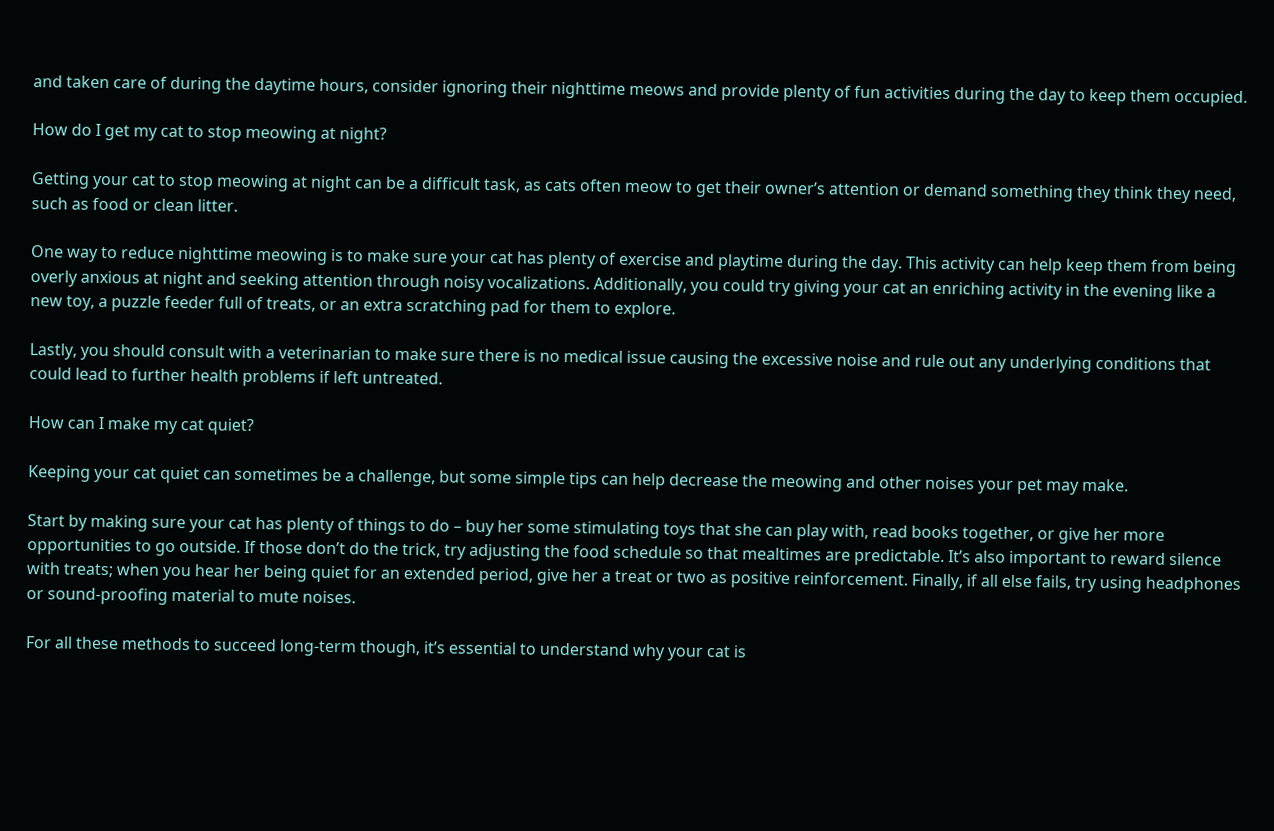and taken care of during the daytime hours, consider ignoring their nighttime meows and provide plenty of fun activities during the day to keep them occupied.

How do I get my cat to stop meowing at night?

Getting your cat to stop meowing at night can be a difficult task, as cats often meow to get their owner’s attention or demand something they think they need, such as food or clean litter.

One way to reduce nighttime meowing is to make sure your cat has plenty of exercise and playtime during the day. This activity can help keep them from being overly anxious at night and seeking attention through noisy vocalizations. Additionally, you could try giving your cat an enriching activity in the evening like a new toy, a puzzle feeder full of treats, or an extra scratching pad for them to explore.

Lastly, you should consult with a veterinarian to make sure there is no medical issue causing the excessive noise and rule out any underlying conditions that could lead to further health problems if left untreated.

How can I make my cat quiet?

Keeping your cat quiet can sometimes be a challenge, but some simple tips can help decrease the meowing and other noises your pet may make.

Start by making sure your cat has plenty of things to do – buy her some stimulating toys that she can play with, read books together, or give her more opportunities to go outside. If those don’t do the trick, try adjusting the food schedule so that mealtimes are predictable. It’s also important to reward silence with treats; when you hear her being quiet for an extended period, give her a treat or two as positive reinforcement. Finally, if all else fails, try using headphones or sound-proofing material to mute noises.

For all these methods to succeed long-term though, it’s essential to understand why your cat is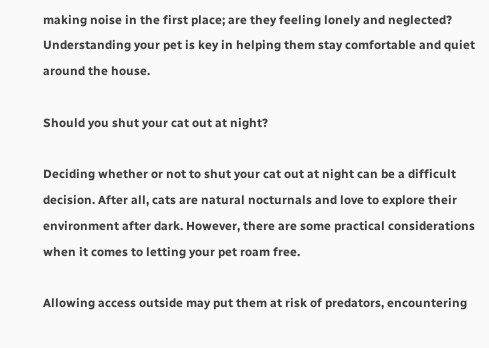making noise in the first place; are they feeling lonely and neglected? Understanding your pet is key in helping them stay comfortable and quiet around the house.

Should you shut your cat out at night?

Deciding whether or not to shut your cat out at night can be a difficult decision. After all, cats are natural nocturnals and love to explore their environment after dark. However, there are some practical considerations when it comes to letting your pet roam free.

Allowing access outside may put them at risk of predators, encountering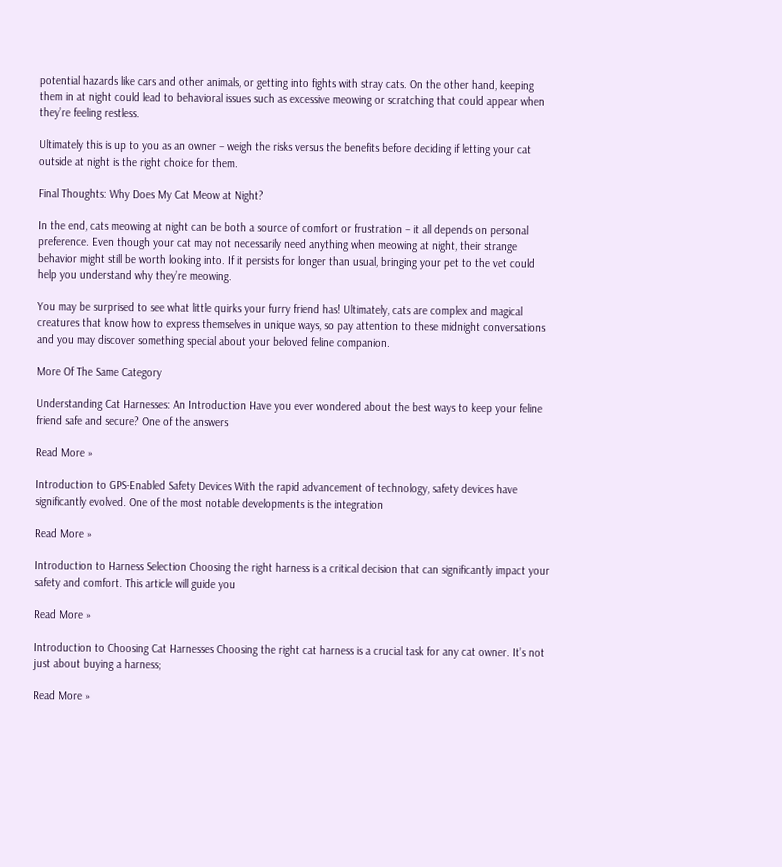potential hazards like cars and other animals, or getting into fights with stray cats. On the other hand, keeping them in at night could lead to behavioral issues such as excessive meowing or scratching that could appear when they’re feeling restless.

Ultimately this is up to you as an owner – weigh the risks versus the benefits before deciding if letting your cat outside at night is the right choice for them.

Final Thoughts: Why Does My Cat Meow at Night?

In the end, cats meowing at night can be both a source of comfort or frustration – it all depends on personal preference. Even though your cat may not necessarily need anything when meowing at night, their strange behavior might still be worth looking into. If it persists for longer than usual, bringing your pet to the vet could help you understand why they’re meowing.

You may be surprised to see what little quirks your furry friend has! Ultimately, cats are complex and magical creatures that know how to express themselves in unique ways, so pay attention to these midnight conversations and you may discover something special about your beloved feline companion.

More Of The Same Category

Understanding Cat Harnesses: An Introduction Have you ever wondered about the best ways to keep your feline friend safe and secure? One of the answers

Read More »

Introduction to GPS-Enabled Safety Devices With the rapid advancement of technology, safety devices have significantly evolved. One of the most notable developments is the integration

Read More »

Introduction to Harness Selection Choosing the right harness is a critical decision that can significantly impact your safety and comfort. This article will guide you

Read More »

Introduction to Choosing Cat Harnesses Choosing the right cat harness is a crucial task for any cat owner. It’s not just about buying a harness;

Read More »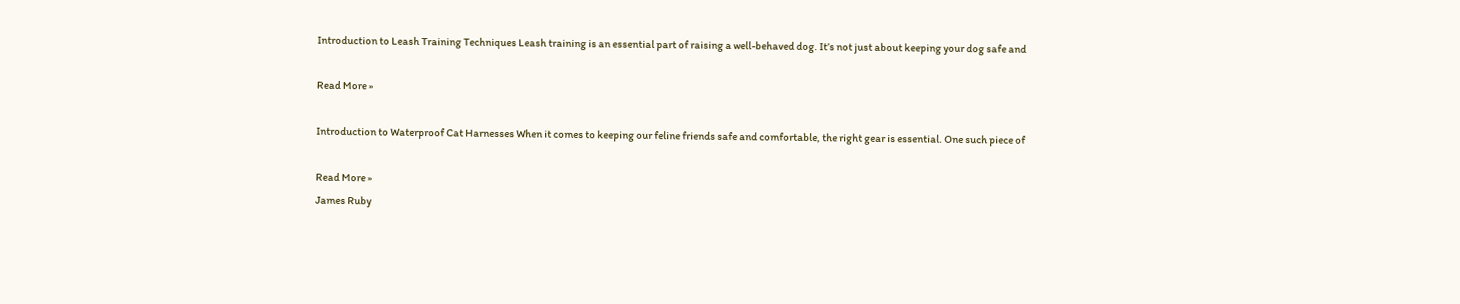Introduction to Leash Training Techniques Leash training is an essential part of raising a well-behaved dog. It’s not just about keeping your dog safe and

Read More »

Introduction to Waterproof Cat Harnesses When it comes to keeping our feline friends safe and comfortable, the right gear is essential. One such piece of

Read More »
James Ruby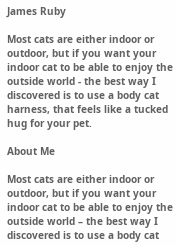James Ruby

Most cats are either indoor or outdoor, but if you want your indoor cat to be able to enjoy the outside world - the best way I discovered is to use a body cat harness, that feels like a tucked hug for your pet.

About Me

Most cats are either indoor or outdoor, but if you want your indoor cat to be able to enjoy the outside world – the best way I discovered is to use a body cat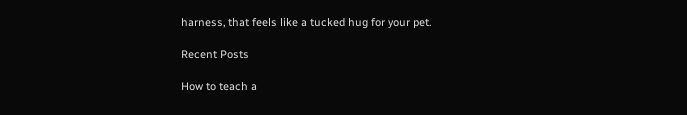harness, that feels like a tucked hug for your pet.

Recent Posts

How to teach a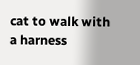cat to walk with a harness